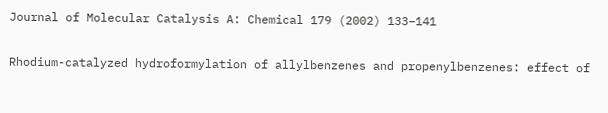Journal of Molecular Catalysis A: Chemical 179 (2002) 133–141

Rhodium-catalyzed hydroformylation of allylbenzenes and propenylbenzenes: effect of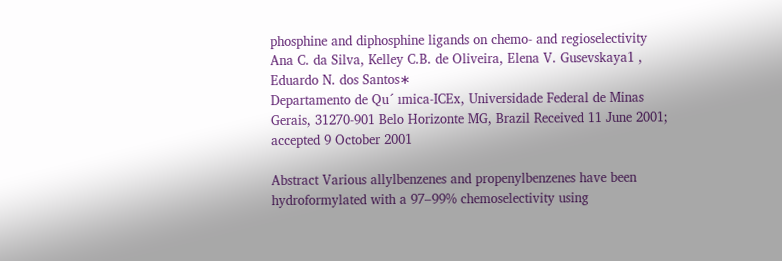phosphine and diphosphine ligands on chemo- and regioselectivity
Ana C. da Silva, Kelley C.B. de Oliveira, Elena V. Gusevskaya1 , Eduardo N. dos Santos∗
Departamento de Qu´ ımica-ICEx, Universidade Federal de Minas Gerais, 31270-901 Belo Horizonte MG, Brazil Received 11 June 2001; accepted 9 October 2001

Abstract Various allylbenzenes and propenylbenzenes have been hydroformylated with a 97–99% chemoselectivity using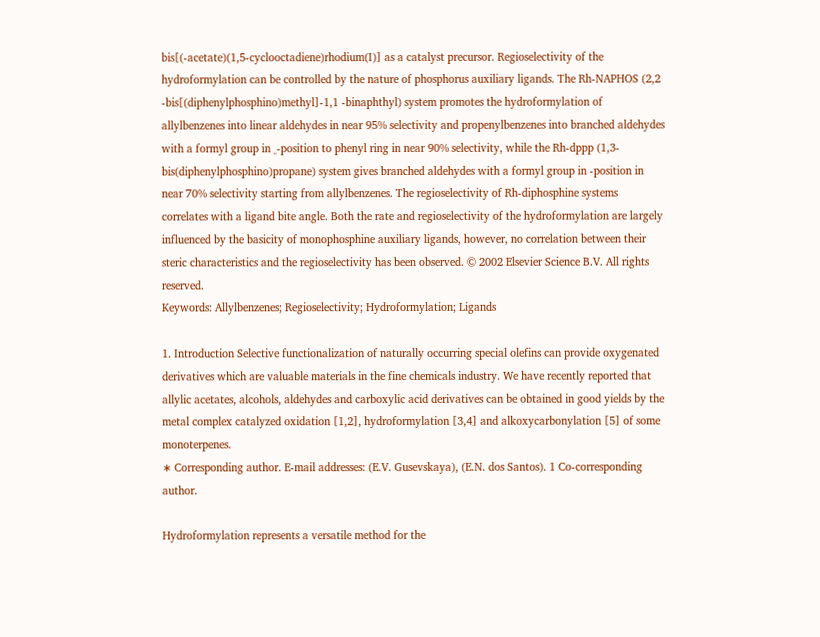bis[(-acetate)(1,5-cyclooctadiene)rhodium(I)] as a catalyst precursor. Regioselectivity of the hydroformylation can be controlled by the nature of phosphorus auxiliary ligands. The Rh-NAPHOS (2,2 -bis[(diphenylphosphino)methyl]-1,1 -binaphthyl) system promotes the hydroformylation of allylbenzenes into linear aldehydes in near 95% selectivity and propenylbenzenes into branched aldehydes with a formyl group in ␣-position to phenyl ring in near 90% selectivity, while the Rh-dppp (1,3-bis(diphenylphosphino)propane) system gives branched aldehydes with a formyl group in -position in near 70% selectivity starting from allylbenzenes. The regioselectivity of Rh-diphosphine systems correlates with a ligand bite angle. Both the rate and regioselectivity of the hydroformylation are largely influenced by the basicity of monophosphine auxiliary ligands, however, no correlation between their steric characteristics and the regioselectivity has been observed. © 2002 Elsevier Science B.V. All rights reserved.
Keywords: Allylbenzenes; Regioselectivity; Hydroformylation; Ligands

1. Introduction Selective functionalization of naturally occurring special olefins can provide oxygenated derivatives which are valuable materials in the fine chemicals industry. We have recently reported that allylic acetates, alcohols, aldehydes and carboxylic acid derivatives can be obtained in good yields by the metal complex catalyzed oxidation [1,2], hydroformylation [3,4] and alkoxycarbonylation [5] of some monoterpenes.
∗ Corresponding author. E-mail addresses: (E.V. Gusevskaya), (E.N. dos Santos). 1 Co-corresponding author.

Hydroformylation represents a versatile method for the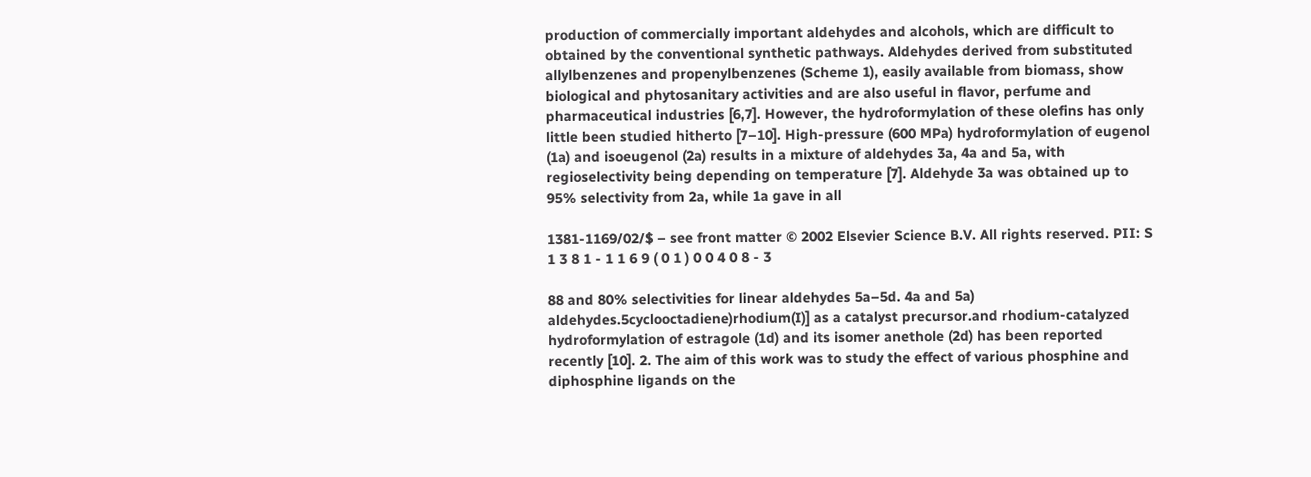production of commercially important aldehydes and alcohols, which are difficult to obtained by the conventional synthetic pathways. Aldehydes derived from substituted allylbenzenes and propenylbenzenes (Scheme 1), easily available from biomass, show biological and phytosanitary activities and are also useful in flavor, perfume and pharmaceutical industries [6,7]. However, the hydroformylation of these olefins has only little been studied hitherto [7–10]. High-pressure (600 MPa) hydroformylation of eugenol (1a) and isoeugenol (2a) results in a mixture of aldehydes 3a, 4a and 5a, with regioselectivity being depending on temperature [7]. Aldehyde 3a was obtained up to 95% selectivity from 2a, while 1a gave in all

1381-1169/02/$ – see front matter © 2002 Elsevier Science B.V. All rights reserved. PII: S 1 3 8 1 - 1 1 6 9 ( 0 1 ) 0 0 4 0 8 - 3

88 and 80% selectivities for linear aldehydes 5a–5d. 4a and 5a) aldehydes.5cyclooctadiene)rhodium(I)] as a catalyst precursor.and rhodium-catalyzed hydroformylation of estragole (1d) and its isomer anethole (2d) has been reported recently [10]. 2. The aim of this work was to study the effect of various phosphine and diphosphine ligands on the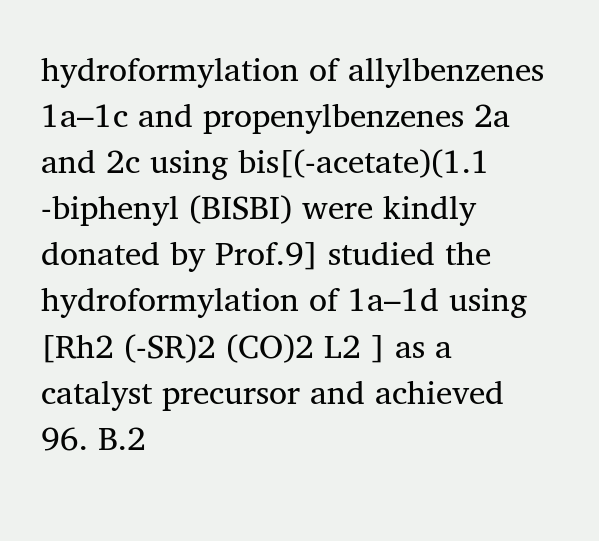hydroformylation of allylbenzenes 1a–1c and propenylbenzenes 2a and 2c using bis[(-acetate)(1.1 -biphenyl (BISBI) were kindly donated by Prof.9] studied the hydroformylation of 1a–1d using [Rh2 (-SR)2 (CO)2 L2 ] as a catalyst precursor and achieved 96. B.2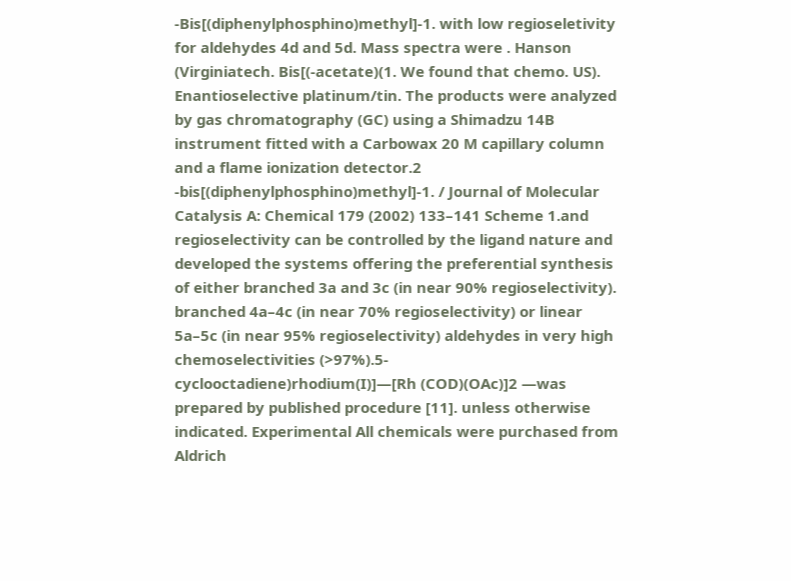-Bis[(diphenylphosphino)methyl]-1. with low regioseletivity for aldehydes 4d and 5d. Mass spectra were . Hanson (Virginiatech. Bis[(-acetate)(1. We found that chemo. US). Enantioselective platinum/tin. The products were analyzed by gas chromatography (GC) using a Shimadzu 14B instrument fitted with a Carbowax 20 M capillary column and a flame ionization detector.2 -bis[(diphenylphosphino)methyl]-1. / Journal of Molecular Catalysis A: Chemical 179 (2002) 133–141 Scheme 1.and regioselectivity can be controlled by the ligand nature and developed the systems offering the preferential synthesis of either branched 3a and 3c (in near 90% regioselectivity). branched 4a–4c (in near 70% regioselectivity) or linear 5a–5c (in near 95% regioselectivity) aldehydes in very high chemoselectivities (>97%).5-cyclooctadiene)rhodium(I)]—[Rh (COD)(OAc)]2 —was prepared by published procedure [11]. unless otherwise indicated. Experimental All chemicals were purchased from Aldrich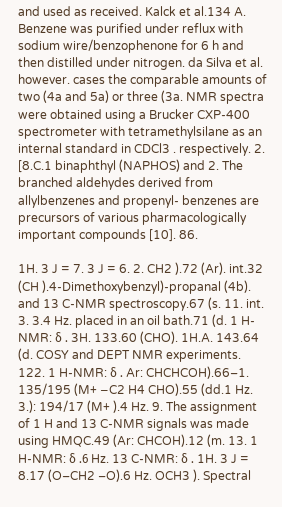and used as received. Kalck et al.134 A. Benzene was purified under reflux with sodium wire/benzophenone for 6 h and then distilled under nitrogen. da Silva et al. however. cases the comparable amounts of two (4a and 5a) or three (3a. NMR spectra were obtained using a Brucker CXP-400 spectrometer with tetramethylsilane as an internal standard in CDCl3 . respectively. 2. [8.C.1 binaphthyl (NAPHOS) and 2. The branched aldehydes derived from allylbenzenes and propenyl- benzenes are precursors of various pharmacologically important compounds [10]. 86.

1H. 3 J = 7. 3 J = 6. 2. CH2 ).72 (Ar). int.32 (CH ).4-Dimethoxybenzyl)-propanal (4b). and 13 C-NMR spectroscopy.67 (s. 11. int. 3. 3.4 Hz. placed in an oil bath.71 (d. 1 H-NMR: δ . 3H. 133.60 (CHO). 1H.A. 143.64 (d. COSY and DEPT NMR experiments. 122. 1 H-NMR: δ . Ar: CHCHCOH).66–1. 135/195 (M+ −C2 H4 CHO).55 (dd.1 Hz. 3.): 194/17 (M+ ).4 Hz. 9. The assignment of 1 H and 13 C-NMR signals was made using HMQC.49 (Ar: CHCOH).12 (m. 13. 1 H-NMR: δ .6 Hz. 13 C-NMR: δ . 1H. 3 J = 8.17 (O–CH2 –O).6 Hz. OCH3 ). Spectral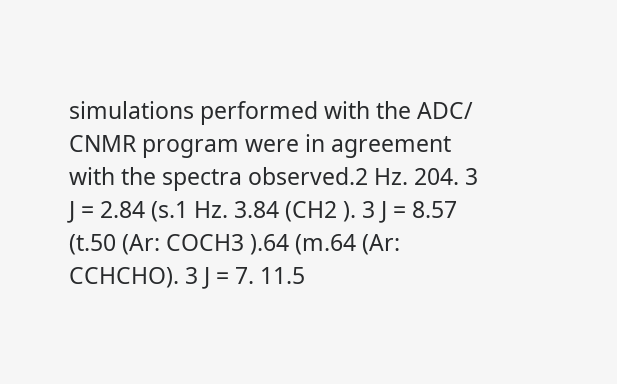simulations performed with the ADC/ CNMR program were in agreement with the spectra observed.2 Hz. 204. 3 J = 2.84 (s.1 Hz. 3.84 (CH2 ). 3 J = 8.57 (t.50 (Ar: COCH3 ).64 (m.64 (Ar: CCHCHO). 3 J = 7. 11.5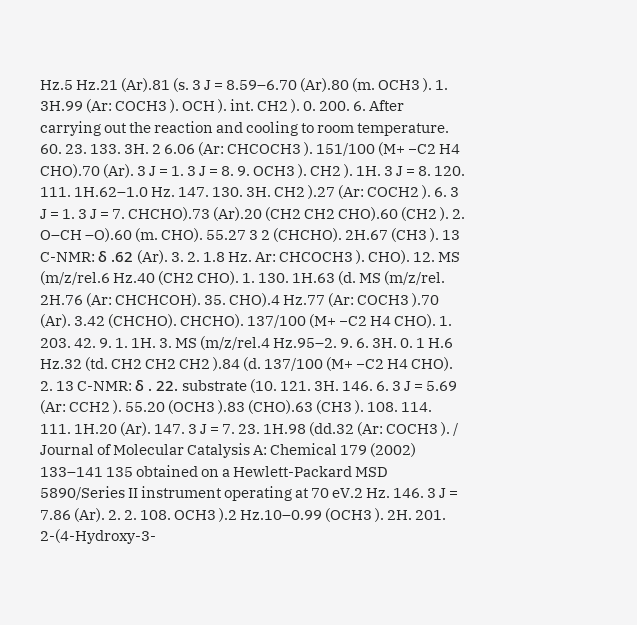Hz.5 Hz.21 (Ar).81 (s. 3 J = 8.59–6.70 (Ar).80 (m. OCH3 ). 1. 3H.99 (Ar: COCH3 ). OCH ). int. CH2 ). 0. 200. 6. After carrying out the reaction and cooling to room temperature. 60. 23. 133. 3H. 2 6.06 (Ar: CHCOCH3 ). 151/100 (M+ −C2 H4 CHO).70 (Ar). 3 J = 1. 3 J = 8. 9. OCH3 ). CH2 ). 1H. 3 J = 8. 120. 111. 1H.62–1.0 Hz. 147. 130. 3H. CH2 ).27 (Ar: COCH2 ). 6. 3 J = 1. 3 J = 7. CHCHO).73 (Ar).20 (CH2 CH2 CHO).60 (CH2 ). 2. O–CH –O).60 (m. CHO). 55.27 3 2 (CHCHO). 2H.67 (CH3 ). 13 C-NMR: δ .62 (Ar). 3. 2. 1.8 Hz. Ar: CHCOCH3 ). CHO). 12. MS (m/z/rel.6 Hz.40 (CH2 CHO). 1. 130. 1H.63 (d. MS (m/z/rel. 2H.76 (Ar: CHCHCOH). 35. CHO).4 Hz.77 (Ar: COCH3 ).70 (Ar). 3.42 (CHCHO). CHCHO). 137/100 (M+ −C2 H4 CHO). 1. 203. 42. 9. 1. 1H. 3. MS (m/z/rel.4 Hz.95–2. 9. 6. 3H. 0. 1 H.6 Hz.32 (td. CH2 CH2 CH2 ).84 (d. 137/100 (M+ −C2 H4 CHO). 2. 13 C-NMR: δ . 22. substrate (10. 121. 3H. 146. 6. 3 J = 5.69 (Ar: CCH2 ). 55.20 (OCH3 ).83 (CHO).63 (CH3 ). 108. 114. 111. 1H.20 (Ar). 147. 3 J = 7. 23. 1H.98 (dd.32 (Ar: COCH3 ). / Journal of Molecular Catalysis A: Chemical 179 (2002) 133–141 135 obtained on a Hewlett-Packard MSD 5890/Series II instrument operating at 70 eV.2 Hz. 146. 3 J = 7.86 (Ar). 2. 2. 108. OCH3 ).2 Hz.10–0.99 (OCH3 ). 2H. 201. 2-(4-Hydroxy-3-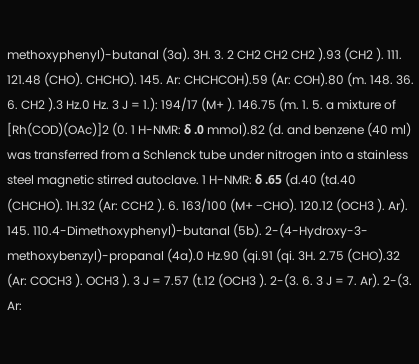methoxyphenyl)-butanal (3a). 3H. 3. 2 CH2 CH2 CH2 ).93 (CH2 ). 111. 121.48 (CHO). CHCHO). 145. Ar: CHCHCOH).59 (Ar: COH).80 (m. 148. 36. 6. CH2 ).3 Hz.0 Hz. 3 J = 1.): 194/17 (M+ ). 146.75 (m. 1. 5. a mixture of [Rh(COD)(OAc)]2 (0. 1 H-NMR: δ .0 mmol).82 (d. and benzene (40 ml) was transferred from a Schlenck tube under nitrogen into a stainless steel magnetic stirred autoclave. 1 H-NMR: δ .65 (d.40 (td.40 (CHCHO). 1H.32 (Ar: CCH2 ). 6. 163/100 (M+ −CHO). 120.12 (OCH3 ). Ar). 145. 110.4-Dimethoxyphenyl)-butanal (5b). 2-(4-Hydroxy-3-methoxybenzyl)-propanal (4a).0 Hz.90 (qi.91 (qi. 3H. 2.75 (CHO).32 (Ar: COCH3 ). OCH3 ). 3 J = 7.57 (t.12 (OCH3 ). 2-(3. 6. 3 J = 7. Ar). 2-(3. Ar: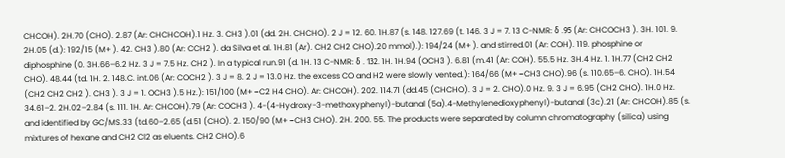CHCOH). 2H.70 (CHO). 2.87 (Ar: CHCHCOH).1 Hz. 3. CH3 ).01 (dd. 2H. CHCHO). 2 J = 12. 60. 1H.87 (s. 148. 127.69 (t. 146. 3 J = 7. 13 C-NMR: δ .95 (Ar: CHCOCH3 ). 3H. 101. 9. 2H.05 (d.): 192/15 (M+ ). 42. CH3 ).80 (Ar: CCH2 ). da Silva et al. 1H.81 (Ar). CH2 CH2 CHO).20 mmol).): 194/24 (M+ ). and stirred.01 (Ar: COH). 119. phosphine or diphosphine (0. 3H.66–6.2 Hz. 3 J = 7.5 Hz. CH2 ). In a typical run.91 (d. 1H. 13 C-NMR: δ . 132. 1H. 1H.94 (OCH3 ). 6.81 (m.41 (Ar: COH). 55.5 Hz. 3H.4 Hz. 1. 1H.77 (CH2 CH2 CHO). 48.44 (td. 1H. 2. 148.C. int.06 (Ar: COCH2 ). 3 J = 8. 2 J = 13.0 Hz. the excess CO and H2 were slowly vented.): 164/66 (M+ −CH3 CHO).96 (s. 110.65–6. CHO). 1H.54 (CH2 CH2 CH2 ). CH3 ). 3 J = 1. OCH3 ).5 Hz.): 151/100 (M+ −C2 H4 CHO). Ar: CHCOH). 202. 114.71 (dd.45 (CHCHO). 3 J = 2. CHO).0 Hz. 9. 3 J = 6.95 (CH2 CHO). 1H.0 Hz. 34.61–2. 2H.02–2.84 (s. 111. 1H. Ar: CHCOH).79 (Ar: COCH3 ). 4-(4-Hydroxy-3-methoxyphenyl)-butanal (5a).4-Methylenedioxyphenyl)-butanal (3c).21 (Ar: CHCOH).85 (s. and identified by GC/MS.33 (td.60–2.65 (d.51 (CHO). 2. 150/90 (M+ −CH3 CHO). 2H. 200. 55. The products were separated by column chromatography (silica) using mixtures of hexane and CH2 Cl2 as eluents. CH2 CHO).6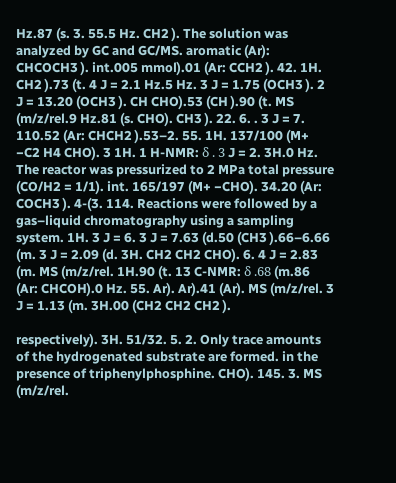Hz.87 (s. 3. 55.5 Hz. CH2 ). The solution was analyzed by GC and GC/MS. aromatic (Ar): CHCOCH3 ). int.005 mmol).01 (Ar: CCH2 ). 42. 1H. CH2 ).73 (t. 4 J = 2.1 Hz.5 Hz. 3 J = 1.75 (OCH3 ). 2 J = 13.20 (OCH3 ). CH CHO).53 (CH ).90 (t. MS (m/z/rel.9 Hz.81 (s. CHO). CH3 ). 22. 6. . 3 J = 7. 110.52 (Ar: CHCH2 ).53–2. 55. 1H. 137/100 (M+ −C2 H4 CHO). 3 1H. 1 H-NMR: δ . 3 J = 2. 3H.0 Hz. The reactor was pressurized to 2 MPa total pressure (CO/H2 = 1/1). int. 165/197 (M+ −CHO). 34.20 (Ar: COCH3 ). 4-(3. 114. Reactions were followed by a gas–liquid chromatography using a sampling system. 1H. 3 J = 6. 3 J = 7.63 (d.50 (CH3 ).66–6.66 (m. 3 J = 2.09 (d. 3H. CH2 CH2 CHO). 6. 4 J = 2.83 (m. MS (m/z/rel. 1H.90 (t. 13 C-NMR: δ .68 (m.86 (Ar: CHCOH).0 Hz. 55. Ar). Ar).41 (Ar). MS (m/z/rel. 3 J = 1.13 (m. 3H.00 (CH2 CH2 CH2 ).

respectively). 3H. 51/32. 5. 2. Only trace amounts of the hydrogenated substrate are formed. in the presence of triphenylphosphine. CHO). 145. 3. MS (m/z/rel.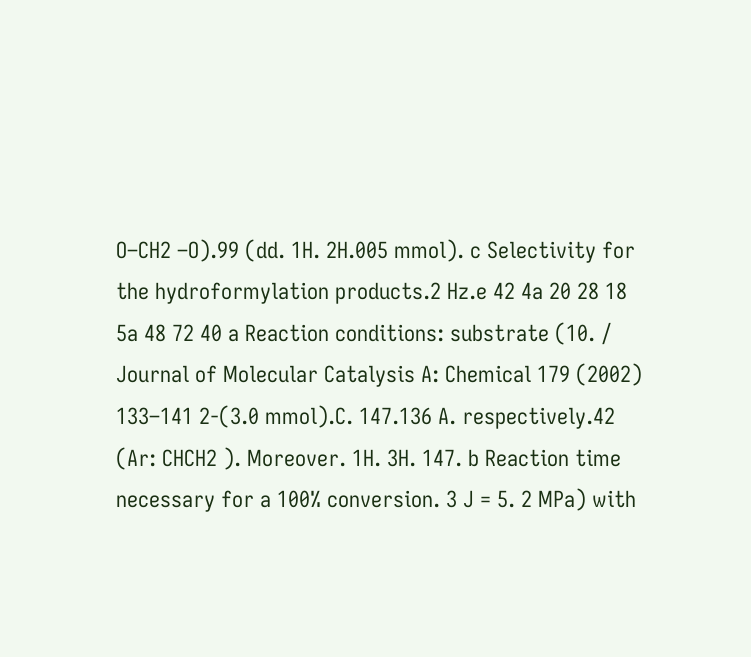O–CH2 –O).99 (dd. 1H. 2H.005 mmol). c Selectivity for the hydroformylation products.2 Hz.e 42 4a 20 28 18 5a 48 72 40 a Reaction conditions: substrate (10. / Journal of Molecular Catalysis A: Chemical 179 (2002) 133–141 2-(3.0 mmol).C. 147.136 A. respectively.42 (Ar: CHCH2 ). Moreover. 1H. 3H. 147. b Reaction time necessary for a 100% conversion. 3 J = 5. 2 MPa) with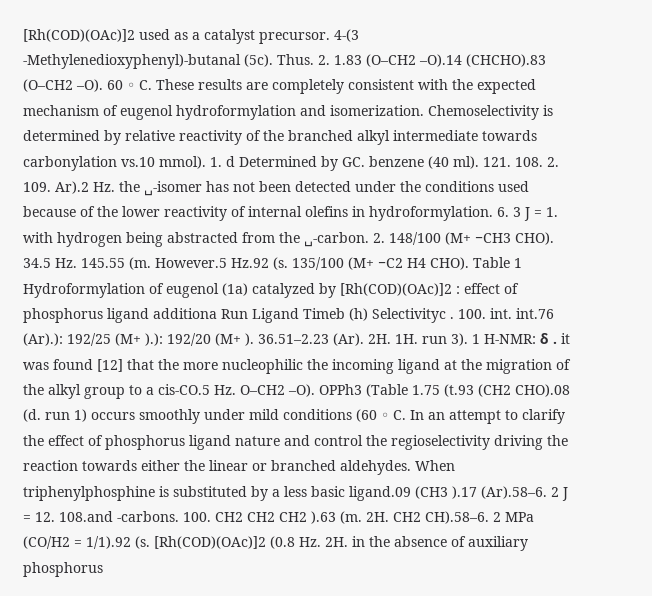[Rh(COD)(OAc)]2 used as a catalyst precursor. 4-(3 -Methylenedioxyphenyl)-butanal (5c). Thus. 2. 1.83 (O–CH2 –O).14 (CHCHO).83 (O–CH2 –O). 60 ◦ C. These results are completely consistent with the expected mechanism of eugenol hydroformylation and isomerization. Chemoselectivity is determined by relative reactivity of the branched alkyl intermediate towards carbonylation vs.10 mmol). 1. d Determined by GC. benzene (40 ml). 121. 108. 2. 109. Ar).2 Hz. the ␣-isomer has not been detected under the conditions used because of the lower reactivity of internal olefins in hydroformylation. 6. 3 J = 1. with hydrogen being abstracted from the ␣-carbon. 2. 148/100 (M+ −CH3 CHO). 34.5 Hz. 145.55 (m. However.5 Hz.92 (s. 135/100 (M+ −C2 H4 CHO). Table 1 Hydroformylation of eugenol (1a) catalyzed by [Rh(COD)(OAc)]2 : effect of phosphorus ligand additiona Run Ligand Timeb (h) Selectivityc . 100. int. int.76 (Ar).): 192/25 (M+ ).): 192/20 (M+ ). 36.51–2.23 (Ar). 2H. 1H. run 3). 1 H-NMR: δ . it was found [12] that the more nucleophilic the incoming ligand at the migration of the alkyl group to a cis-CO.5 Hz. O–CH2 –O). OPPh3 (Table 1.75 (t.93 (CH2 CHO).08 (d. run 1) occurs smoothly under mild conditions (60 ◦ C. In an attempt to clarify the effect of phosphorus ligand nature and control the regioselectivity driving the reaction towards either the linear or branched aldehydes. When triphenylphosphine is substituted by a less basic ligand.09 (CH3 ).17 (Ar).58–6. 2 J = 12. 108.and -carbons. 100. CH2 CH2 CH2 ).63 (m. 2H. CH2 CH).58–6. 2 MPa (CO/H2 = 1/1).92 (s. [Rh(COD)(OAc)]2 (0.8 Hz. 2H. in the absence of auxiliary phosphorus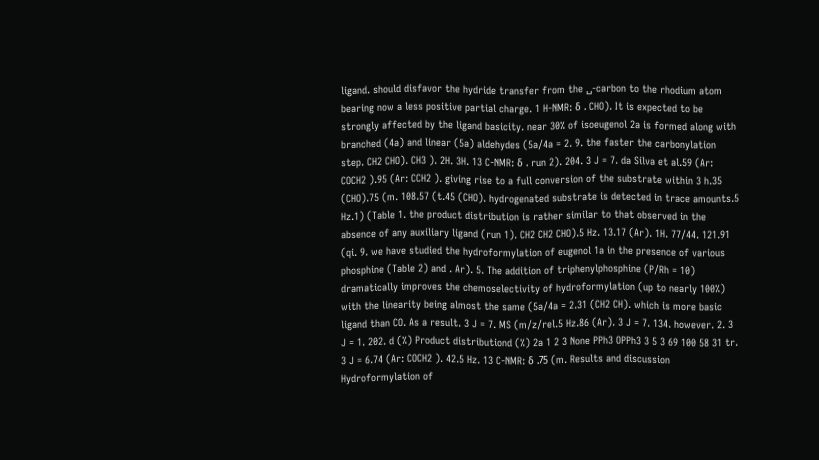ligand. should disfavor the hydride transfer from the ␣-carbon to the rhodium atom bearing now a less positive partial charge. 1 H-NMR: δ . CHO). It is expected to be strongly affected by the ligand basicity. near 30% of isoeugenol 2a is formed along with branched (4a) and linear (5a) aldehydes (5a/4a = 2. 9. the faster the carbonylation step. CH2 CHO). CH3 ). 2H. 3H. 13 C-NMR: δ . run 2). 204. 3 J = 7. da Silva et al.59 (Ar: COCH2 ).95 (Ar: CCH2 ). giving rise to a full conversion of the substrate within 3 h.35 (CHO).75 (m. 108.57 (t.45 (CHO). hydrogenated substrate is detected in trace amounts.5 Hz.1) (Table 1. the product distribution is rather similar to that observed in the absence of any auxiliary ligand (run 1). CH2 CH2 CHO).5 Hz. 13.17 (Ar). 1H. 77/44. 121.91 (qi. 9. we have studied the hydroformylation of eugenol 1a in the presence of various phosphine (Table 2) and . Ar). 5. The addition of triphenylphosphine (P/Rh = 10) dramatically improves the chemoselectivity of hydroformylation (up to nearly 100%) with the linearity being almost the same (5a/4a = 2.31 (CH2 CH). which is more basic ligand than CO. As a result. 3 J = 7. MS (m/z/rel.5 Hz.86 (Ar). 3 J = 7. 134. however. 2. 3 J = 1. 202. d (%) Product distributiond (%) 2a 1 2 3 None PPh3 OPPh3 3 5 3 69 100 58 31 tr. 3 J = 6.74 (Ar: COCH2 ). 42.5 Hz. 13 C-NMR: δ .75 (m. Results and discussion Hydroformylation of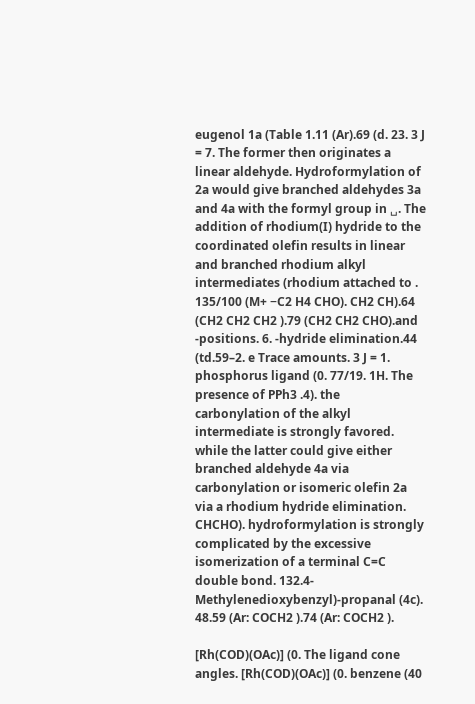eugenol 1a (Table 1.11 (Ar).69 (d. 23. 3 J = 7. The former then originates a linear aldehyde. Hydroformylation of 2a would give branched aldehydes 3a and 4a with the formyl group in ␣. The addition of rhodium(I) hydride to the coordinated olefin results in linear and branched rhodium alkyl intermediates (rhodium attached to . 135/100 (M+ −C2 H4 CHO). CH2 CH).64 (CH2 CH2 CH2 ).79 (CH2 CH2 CHO).and -positions. 6. -hydride elimination.44 (td.59–2. e Trace amounts. 3 J = 1. phosphorus ligand (0. 77/19. 1H. The presence of PPh3 .4). the carbonylation of the alkyl intermediate is strongly favored. while the latter could give either branched aldehyde 4a via carbonylation or isomeric olefin 2a via a rhodium hydride elimination. CHCHO). hydroformylation is strongly complicated by the excessive isomerization of a terminal C=C double bond. 132.4-Methylenedioxybenzyl)-propanal (4c). 48.59 (Ar: COCH2 ).74 (Ar: COCH2 ).

[Rh(COD)(OAc)] (0. The ligand cone angles. [Rh(COD)(OAc)] (0. benzene (40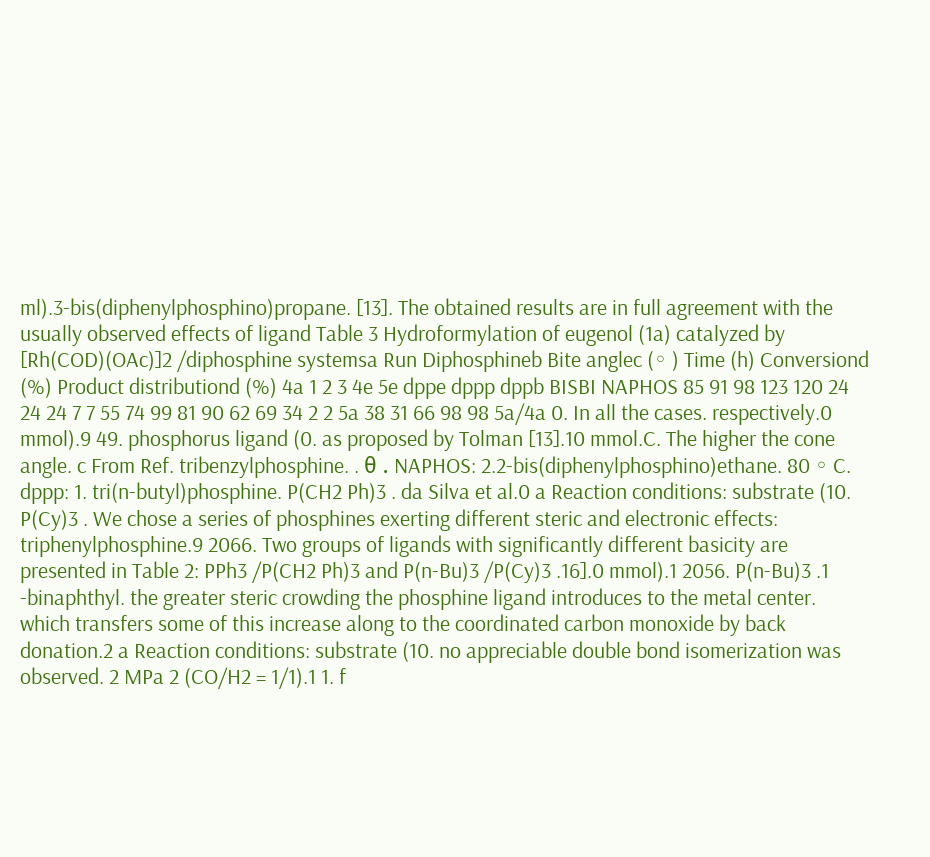ml).3-bis(diphenylphosphino)propane. [13]. The obtained results are in full agreement with the usually observed effects of ligand Table 3 Hydroformylation of eugenol (1a) catalyzed by [Rh(COD)(OAc)]2 /diphosphine systemsa Run Diphosphineb Bite anglec (◦ ) Time (h) Conversiond (%) Product distributiond (%) 4a 1 2 3 4e 5e dppe dppp dppb BISBI NAPHOS 85 91 98 123 120 24 24 24 7 7 55 74 99 81 90 62 69 34 2 2 5a 38 31 66 98 98 5a/4a 0. In all the cases. respectively.0 mmol).9 49. phosphorus ligand (0. as proposed by Tolman [13].10 mmol.C. The higher the cone angle. c From Ref. tribenzylphosphine. . θ . NAPHOS: 2.2-bis(diphenylphosphino)ethane. 80 ◦ C. dppp: 1. tri(n-butyl)phosphine. P(CH2 Ph)3 . da Silva et al.0 a Reaction conditions: substrate (10. P(Cy)3 . We chose a series of phosphines exerting different steric and electronic effects: triphenylphosphine.9 2066. Two groups of ligands with significantly different basicity are presented in Table 2: PPh3 /P(CH2 Ph)3 and P(n-Bu)3 /P(Cy)3 .16].0 mmol).1 2056. P(n-Bu)3 .1 -binaphthyl. the greater steric crowding the phosphine ligand introduces to the metal center. which transfers some of this increase along to the coordinated carbon monoxide by back donation.2 a Reaction conditions: substrate (10. no appreciable double bond isomerization was observed. 2 MPa 2 (CO/H2 = 1/1).1 1. f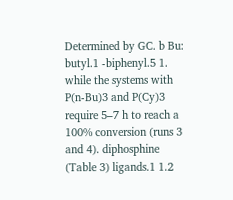Determined by GC. b Bu: butyl.1 -biphenyl.5 1. while the systems with P(n-Bu)3 and P(Cy)3 require 5–7 h to reach a 100% conversion (runs 3 and 4). diphosphine (Table 3) ligands.1 1.2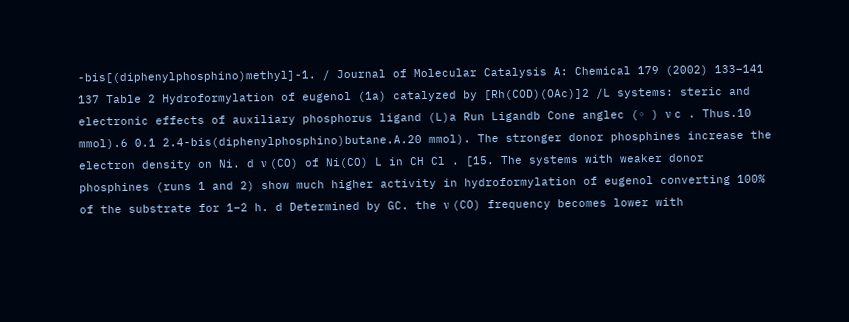-bis[(diphenylphosphino)methyl]-1. / Journal of Molecular Catalysis A: Chemical 179 (2002) 133–141 137 Table 2 Hydroformylation of eugenol (1a) catalyzed by [Rh(COD)(OAc)]2 /L systems: steric and electronic effects of auxiliary phosphorus ligand (L)a Run Ligandb Cone anglec (◦ ) ν c . Thus.10 mmol).6 0.1 2.4-bis(diphenylphosphino)butane.A.20 mmol). The stronger donor phosphines increase the electron density on Ni. d ν (CO) of Ni(CO) L in CH Cl . [15. The systems with weaker donor phosphines (runs 1 and 2) show much higher activity in hydroformylation of eugenol converting 100% of the substrate for 1–2 h. d Determined by GC. the ν (CO) frequency becomes lower with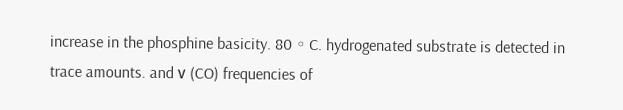increase in the phosphine basicity. 80 ◦ C. hydrogenated substrate is detected in trace amounts. and ν (CO) frequencies of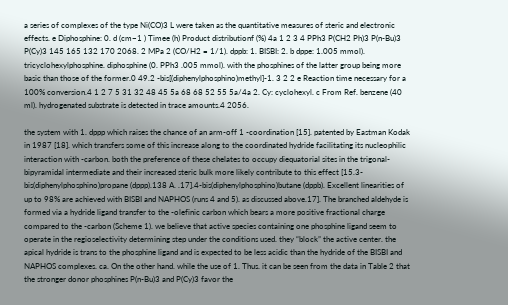a series of complexes of the type Ni(CO)3 L were taken as the quantitative measures of steric and electronic effects. e Diphosphine: 0. d (cm−1 ) Timee (h) Product distributionf (%) 4a 1 2 3 4 PPh3 P(CH2 Ph)3 P(n-Bu)3 P(Cy)3 145 165 132 170 2068. 2 MPa 2 (CO/H2 = 1/1). dppb: 1. BISBI: 2. b dppe: 1.005 mmol). tricyclohexylphosphine. diphosphine (0. PPh3 .005 mmol). with the phosphines of the latter group being more basic than those of the former.0 49.2 -bis[(diphenylphosphino)methyl]-1. 3 2 2 e Reaction time necessary for a 100% conversion.4 1 2 7 5 31 32 48 45 5a 68 68 52 55 5a/4a 2. Cy: cyclohexyl. c From Ref. benzene (40 ml). hydrogenated substrate is detected in trace amounts.4 2056.

the system with 1. dppp which raises the chance of an arm-off 1 -coordination [15]. patented by Eastman Kodak in 1987 [18]. which transfers some of this increase along to the coordinated hydride facilitating its nucleophilic interaction with -carbon. both the preference of these chelates to occupy diequatorial sites in the trigonal-bipyramidal intermediate and their increased steric bulk more likely contribute to this effect [15.3-bis(diphenylphosphino)propane (dppp).138 A. .17].4-bis(diphenylphosphino)butane (dppb). Excellent linearities of up to 98% are achieved with BISBI and NAPHOS (runs 4 and 5). as discussed above.17]. The branched aldehyde is formed via a hydride ligand transfer to the -olefinic carbon which bears a more positive fractional charge compared to the -carbon (Scheme 1). we believe that active species containing one phosphine ligand seem to operate in the regioselectivity determining step under the conditions used. they “block” the active center. the apical hydride is trans to the phosphine ligand and is expected to be less acidic than the hydride of the BISBI and NAPHOS complexes. ca. On the other hand. while the use of 1. Thus. it can be seen from the data in Table 2 that the stronger donor phosphines P(n-Bu)3 and P(Cy)3 favor the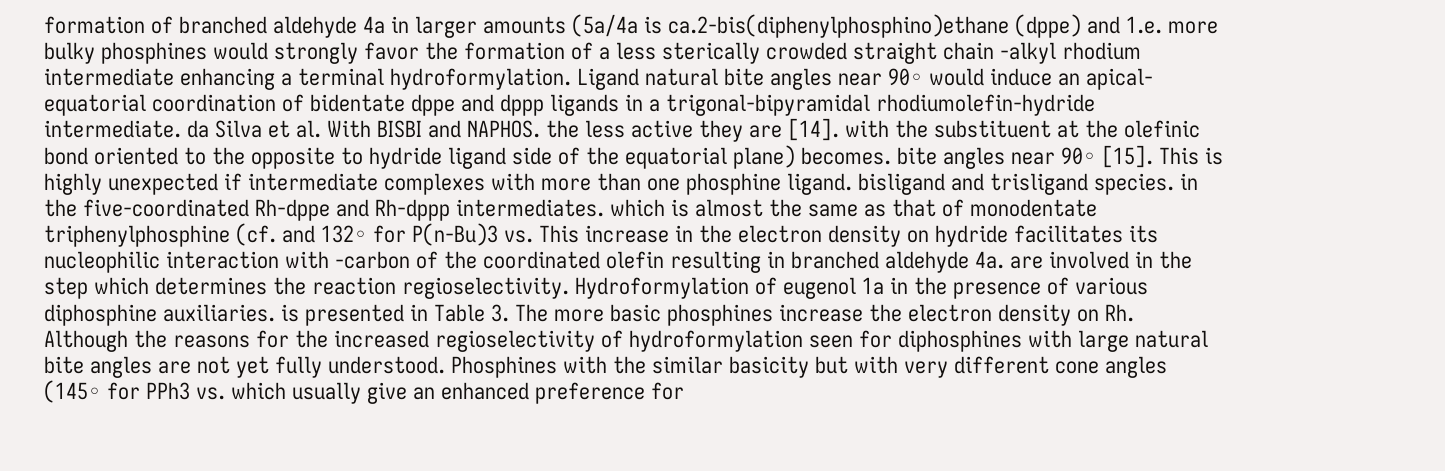formation of branched aldehyde 4a in larger amounts (5a/4a is ca.2-bis(diphenylphosphino)ethane (dppe) and 1.e. more bulky phosphines would strongly favor the formation of a less sterically crowded straight chain -alkyl rhodium intermediate enhancing a terminal hydroformylation. Ligand natural bite angles near 90◦ would induce an apical-equatorial coordination of bidentate dppe and dppp ligands in a trigonal-bipyramidal rhodiumolefin-hydride intermediate. da Silva et al. With BISBI and NAPHOS. the less active they are [14]. with the substituent at the olefinic bond oriented to the opposite to hydride ligand side of the equatorial plane) becomes. bite angles near 90◦ [15]. This is highly unexpected if intermediate complexes with more than one phosphine ligand. bisligand and trisligand species. in the five-coordinated Rh-dppe and Rh-dppp intermediates. which is almost the same as that of monodentate triphenylphosphine (cf. and 132◦ for P(n-Bu)3 vs. This increase in the electron density on hydride facilitates its nucleophilic interaction with -carbon of the coordinated olefin resulting in branched aldehyde 4a. are involved in the step which determines the reaction regioselectivity. Hydroformylation of eugenol 1a in the presence of various diphosphine auxiliaries. is presented in Table 3. The more basic phosphines increase the electron density on Rh. Although the reasons for the increased regioselectivity of hydroformylation seen for diphosphines with large natural bite angles are not yet fully understood. Phosphines with the similar basicity but with very different cone angles (145◦ for PPh3 vs. which usually give an enhanced preference for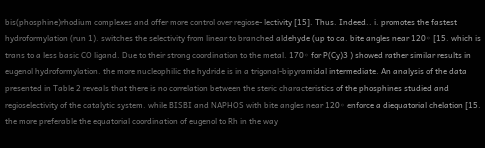bis(phosphine)rhodium complexes and offer more control over regiose- lectivity [15]. Thus. Indeed.. i. promotes the fastest hydroformylation (run 1). switches the selectivity from linear to branched aldehyde (up to ca. bite angles near 120◦ [15. which is trans to a less basic CO ligand. Due to their strong coordination to the metal. 170◦ for P(Cy)3 ) showed rather similar results in eugenol hydroformylation. the more nucleophilic the hydride is in a trigonal-bipyramidal intermediate. An analysis of the data presented in Table 2 reveals that there is no correlation between the steric characteristics of the phosphines studied and regioselectivity of the catalytic system. while BISBI and NAPHOS with bite angles near 120◦ enforce a diequatorial chelation [15. the more preferable the equatorial coordination of eugenol to Rh in the way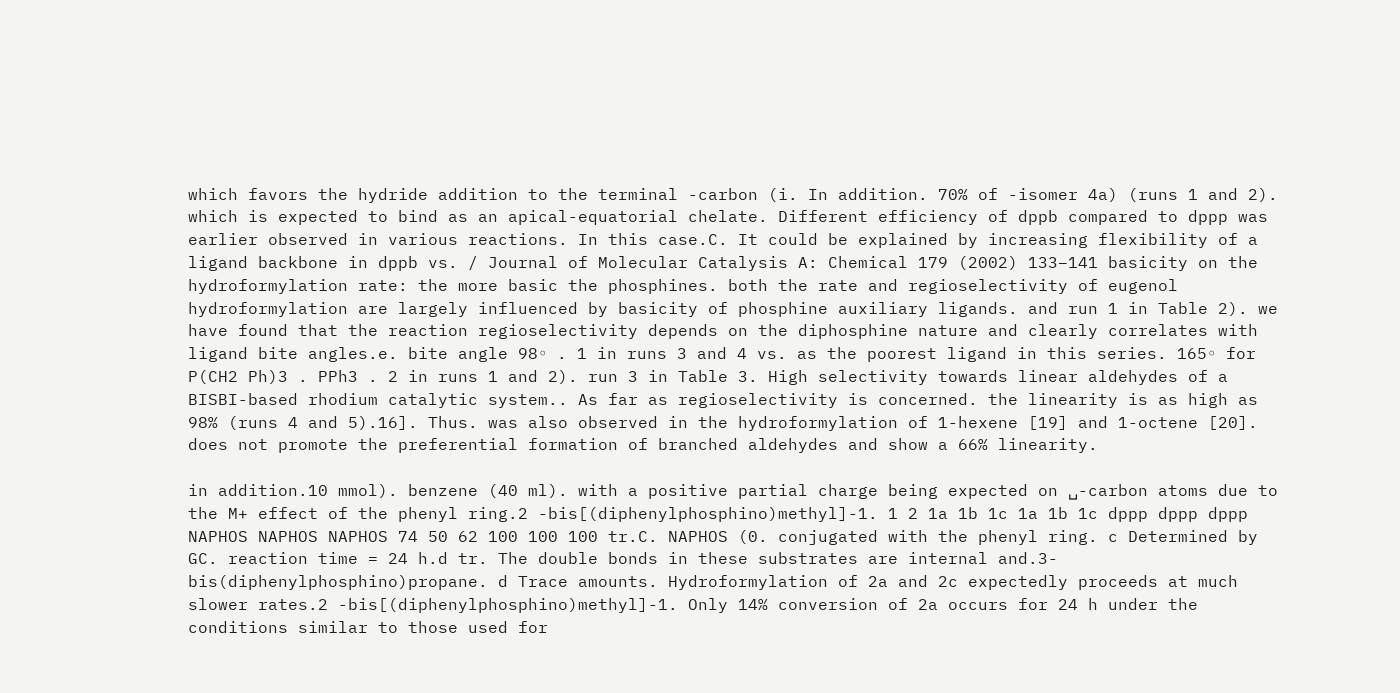which favors the hydride addition to the terminal -carbon (i. In addition. 70% of -isomer 4a) (runs 1 and 2). which is expected to bind as an apical-equatorial chelate. Different efficiency of dppb compared to dppp was earlier observed in various reactions. In this case.C. It could be explained by increasing flexibility of a ligand backbone in dppb vs. / Journal of Molecular Catalysis A: Chemical 179 (2002) 133–141 basicity on the hydroformylation rate: the more basic the phosphines. both the rate and regioselectivity of eugenol hydroformylation are largely influenced by basicity of phosphine auxiliary ligands. and run 1 in Table 2). we have found that the reaction regioselectivity depends on the diphosphine nature and clearly correlates with ligand bite angles.e. bite angle 98◦ . 1 in runs 3 and 4 vs. as the poorest ligand in this series. 165◦ for P(CH2 Ph)3 . PPh3 . 2 in runs 1 and 2). run 3 in Table 3. High selectivity towards linear aldehydes of a BISBI-based rhodium catalytic system.. As far as regioselectivity is concerned. the linearity is as high as 98% (runs 4 and 5).16]. Thus. was also observed in the hydroformylation of 1-hexene [19] and 1-octene [20]. does not promote the preferential formation of branched aldehydes and show a 66% linearity.

in addition.10 mmol). benzene (40 ml). with a positive partial charge being expected on ␣-carbon atoms due to the M+ effect of the phenyl ring.2 -bis[(diphenylphosphino)methyl]-1. 1 2 1a 1b 1c 1a 1b 1c dppp dppp dppp NAPHOS NAPHOS NAPHOS 74 50 62 100 100 100 tr.C. NAPHOS (0. conjugated with the phenyl ring. c Determined by GC. reaction time = 24 h.d tr. The double bonds in these substrates are internal and.3-bis(diphenylphosphino)propane. d Trace amounts. Hydroformylation of 2a and 2c expectedly proceeds at much slower rates.2 -bis[(diphenylphosphino)methyl]-1. Only 14% conversion of 2a occurs for 24 h under the conditions similar to those used for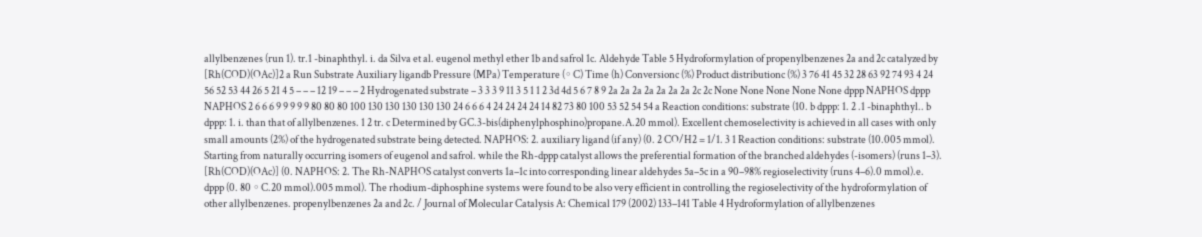allylbenzenes (run 1). tr.1 -binaphthyl. i. da Silva et al. eugenol methyl ether 1b and safrol 1c. Aldehyde Table 5 Hydroformylation of propenylbenzenes 2a and 2c catalyzed by [Rh(COD)(OAc)]2 a Run Substrate Auxiliary ligandb Pressure (MPa) Temperature (◦ C) Time (h) Conversionc (%) Product distributionc (%) 3 76 41 45 32 28 63 92 74 93 4 24 56 52 53 44 26 5 21 4 5 – – – 12 19 – – – 2 Hydrogenated substrate – 3 3 3 9 11 3 5 1 1 2 3d 4d 5 6 7 8 9 2a 2a 2a 2a 2a 2a 2a 2c 2c None None None None None dppp NAPHOS dppp NAPHOS 2 6 6 6 9 9 9 9 9 80 80 80 100 130 130 130 130 130 24 6 6 6 4 24 24 24 24 14 82 73 80 100 53 52 54 54 a Reaction conditions: substrate (10. b dppp: 1. 2 .1 -binaphthyl.. b dppp: 1. i. than that of allylbenzenes. 1 2 tr. c Determined by GC.3-bis(diphenylphosphino)propane.A.20 mmol). Excellent chemoselectivity is achieved in all cases with only small amounts (2%) of the hydrogenated substrate being detected. NAPHOS: 2. auxiliary ligand (if any) (0. 2 CO/H2 = 1/1. 3 1 Reaction conditions: substrate (10.005 mmol). Starting from naturally occurring isomers of eugenol and safrol. while the Rh-dppp catalyst allows the preferential formation of the branched aldehydes (-isomers) (runs 1–3). [Rh(COD)(OAc)] (0. NAPHOS: 2. The Rh-NAPHOS catalyst converts 1a–1c into corresponding linear aldehydes 5a–5c in a 90–98% regioselectivity (runs 4–6).0 mmol).e. dppp (0. 80 ◦ C.20 mmol).005 mmol). The rhodium-diphosphine systems were found to be also very efficient in controlling the regioselectivity of the hydroformylation of other allylbenzenes. propenylbenzenes 2a and 2c. / Journal of Molecular Catalysis A: Chemical 179 (2002) 133–141 Table 4 Hydroformylation of allylbenzenes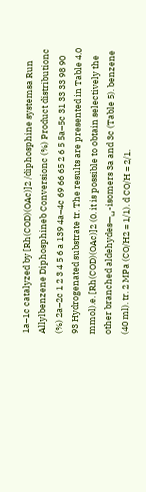1a–1c catalyzed by [Rh(COD)(OAc)]2 /diphosphine systemsa Run Allylbenzene Diphosphineb Conversionc (%) Product distributionc (%) 2a–2c 1 2 3 4 5 6 a 139 4a–4c 69 66 65 2 6 5 5a–5c 31 33 33 98 90 93 Hydrogenated substrate tr. The results are presented in Table 4.0 mmol).e. [Rh(COD)(OAc)]2 (0. it is possible to obtain selectively the other branched aldehydes—␣-isomers 3a and 3c (Table 5). benzene (40 ml). tr. 2 MPa (CO/H2 = 1/1). d CO/H = 2/1.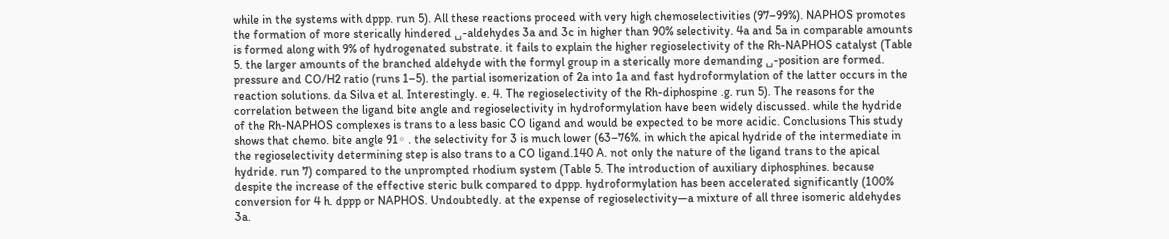while in the systems with dppp. run 5). All these reactions proceed with very high chemoselectivities (97–99%). NAPHOS promotes the formation of more sterically hindered ␣-aldehydes 3a and 3c in higher than 90% selectivity. 4a and 5a in comparable amounts is formed along with 9% of hydrogenated substrate. it fails to explain the higher regioselectivity of the Rh-NAPHOS catalyst (Table 5. the larger amounts of the branched aldehyde with the formyl group in a sterically more demanding ␣-position are formed. pressure and CO/H2 ratio (runs 1–5). the partial isomerization of 2a into 1a and fast hydroformylation of the latter occurs in the reaction solutions. da Silva et al. Interestingly. e. 4. The regioselectivity of the Rh-diphospine .g. run 5). The reasons for the correlation between the ligand bite angle and regioselectivity in hydroformylation have been widely discussed. while the hydride of the Rh-NAPHOS complexes is trans to a less basic CO ligand and would be expected to be more acidic. Conclusions This study shows that chemo. bite angle 91◦ . the selectivity for 3 is much lower (63–76%. in which the apical hydride of the intermediate in the regioselectivity determining step is also trans to a CO ligand.140 A. not only the nature of the ligand trans to the apical hydride. run 7) compared to the unprompted rhodium system (Table 5. The introduction of auxiliary diphosphines. because despite the increase of the effective steric bulk compared to dppp. hydroformylation has been accelerated significantly (100% conversion for 4 h. dppp or NAPHOS. Undoubtedly. at the expense of regioselectivity—a mixture of all three isomeric aldehydes 3a.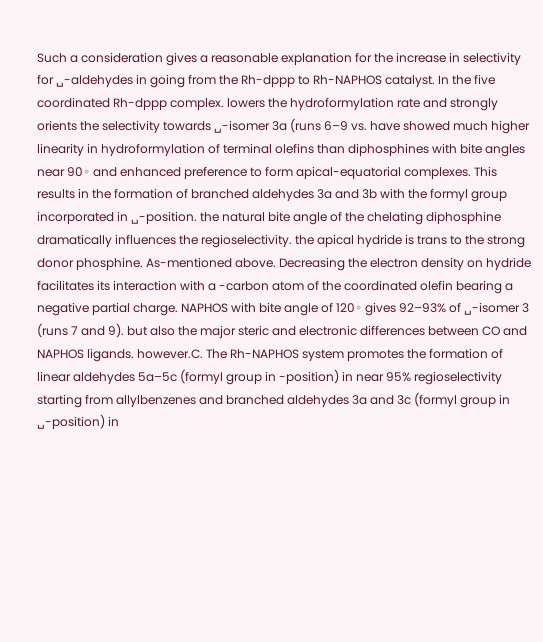Such a consideration gives a reasonable explanation for the increase in selectivity for ␣-aldehydes in going from the Rh-dppp to Rh-NAPHOS catalyst. In the five coordinated Rh-dppp complex. lowers the hydroformylation rate and strongly orients the selectivity towards ␣-isomer 3a (runs 6–9 vs. have showed much higher linearity in hydroformylation of terminal olefins than diphosphines with bite angles near 90◦ and enhanced preference to form apical-equatorial complexes. This results in the formation of branched aldehydes 3a and 3b with the formyl group incorporated in ␣-position. the natural bite angle of the chelating diphosphine dramatically influences the regioselectivity. the apical hydride is trans to the strong donor phosphine. As-mentioned above. Decreasing the electron density on hydride facilitates its interaction with a -carbon atom of the coordinated olefin bearing a negative partial charge. NAPHOS with bite angle of 120◦ gives 92–93% of ␣-isomer 3 (runs 7 and 9). but also the major steric and electronic differences between CO and NAPHOS ligands. however.C. The Rh-NAPHOS system promotes the formation of linear aldehydes 5a–5c (formyl group in -position) in near 95% regioselectivity starting from allylbenzenes and branched aldehydes 3a and 3c (formyl group in ␣-position) in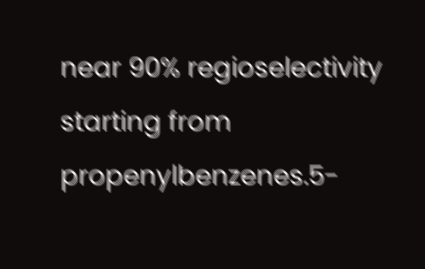near 90% regioselectivity starting from propenylbenzenes.5-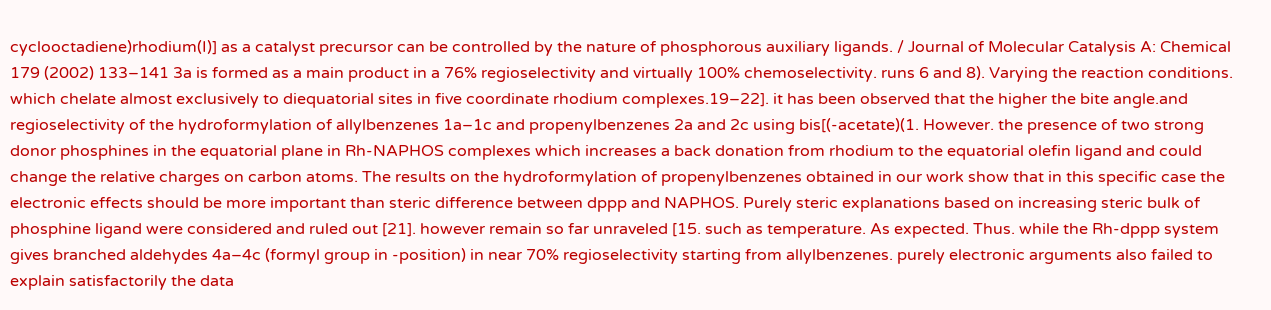cyclooctadiene)rhodium(I)] as a catalyst precursor can be controlled by the nature of phosphorous auxiliary ligands. / Journal of Molecular Catalysis A: Chemical 179 (2002) 133–141 3a is formed as a main product in a 76% regioselectivity and virtually 100% chemoselectivity. runs 6 and 8). Varying the reaction conditions. which chelate almost exclusively to diequatorial sites in five coordinate rhodium complexes.19–22]. it has been observed that the higher the bite angle.and regioselectivity of the hydroformylation of allylbenzenes 1a–1c and propenylbenzenes 2a and 2c using bis[(-acetate)(1. However. the presence of two strong donor phosphines in the equatorial plane in Rh-NAPHOS complexes which increases a back donation from rhodium to the equatorial olefin ligand and could change the relative charges on carbon atoms. The results on the hydroformylation of propenylbenzenes obtained in our work show that in this specific case the electronic effects should be more important than steric difference between dppp and NAPHOS. Purely steric explanations based on increasing steric bulk of phosphine ligand were considered and ruled out [21]. however remain so far unraveled [15. such as temperature. As expected. Thus. while the Rh-dppp system gives branched aldehydes 4a–4c (formyl group in -position) in near 70% regioselectivity starting from allylbenzenes. purely electronic arguments also failed to explain satisfactorily the data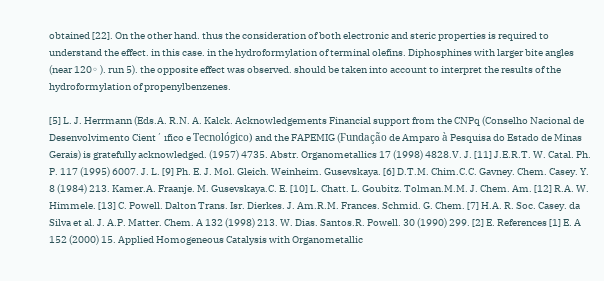obtained [22]. On the other hand. thus the consideration of both electronic and steric properties is required to understand the effect. in this case. in the hydroformylation of terminal olefins. Diphosphines with larger bite angles (near 120◦ ). run 5). the opposite effect was observed. should be taken into account to interpret the results of the hydroformylation of propenylbenzenes.

[5] L. J. Herrmann (Eds.A. R.N. A. Kalck. Acknowledgements Financial support from the CNPq (Conselho Nacional de Desenvolvimento Cient´ ıfico e Tecnológico) and the FAPEMIG (Fundação de Amparo à Pesquisa do Estado de Minas Gerais) is gratefully acknowledged. (1957) 4735. Abstr. Organometallics 17 (1998) 4828.V. J. [11] J.E.R.T. W. Catal. Ph. P. 117 (1995) 6007. J. L. [9] Ph. E. J. Mol. Gleich. Weinheim. Gusevskaya. [6] D.T.M. Chim.C.C. Gavney. Chem. Casey. Y. 8 (1984) 213. Kamer.A. Fraanje. M. Gusevskaya.C. E. [10] L. Chatt. L. Goubitz. Tolman.M.M. J. Chem. Am. [12] R.A. W. Himmele. [13] C. Powell. Dalton Trans. Isr. Dierkes. J. Am.R.M. Frances. Schmid. G. Chem. [7] H.A. R. Soc. Casey. da Silva et al. J. A.P. Matter. Chem. A 132 (1998) 213. W. Dias. Santos.R. Powell. 30 (1990) 299. [2] E. References [1] E. A 152 (2000) 15. Applied Homogeneous Catalysis with Organometallic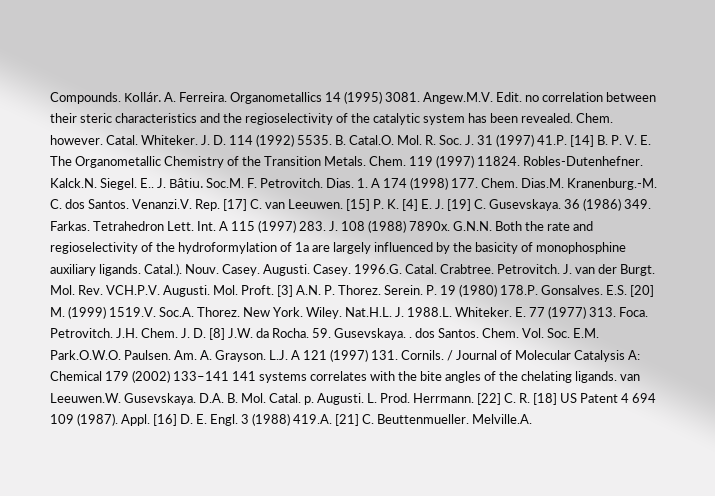Compounds. Kollár. A. Ferreira. Organometallics 14 (1995) 3081. Angew.M.V. Edit. no correlation between their steric characteristics and the regioselectivity of the catalytic system has been revealed. Chem. however. Catal. Whiteker. J. D. 114 (1992) 5535. B. Catal.O. Mol. R. Soc. J. 31 (1997) 41.P. [14] B. P. V. E. The Organometallic Chemistry of the Transition Metals. Chem. 119 (1997) 11824. Robles-Dutenhefner. Kalck.N. Siegel. E.. J. Bâtiu. Soc.M. F. Petrovitch. Dias. 1. A 174 (1998) 177. Chem. Dias.M. Kranenburg.-M. C. dos Santos. Venanzi.V. Rep. [17] C. van Leeuwen. [15] P. K. [4] E. J. [19] C. Gusevskaya. 36 (1986) 349. Farkas. Tetrahedron Lett. Int. A 115 (1997) 283. J. 108 (1988) 7890x. G.N.N. Both the rate and regioselectivity of the hydroformylation of 1a are largely influenced by the basicity of monophosphine auxiliary ligands. Catal.). Nouv. Casey. Augusti. Casey. 1996.G. Catal. Crabtree. Petrovitch. J. van der Burgt. Mol. Rev. VCH.P.V. Augusti. Mol. Proft. [3] A.N. P. Thorez. Serein. P. 19 (1980) 178.P. Gonsalves. E.S. [20] M. (1999) 1519.V. Soc.A. Thorez. New York. Wiley. Nat.H.L. J. 1988.L. Whiteker. E. 77 (1977) 313. Foca. Petrovitch. J.H. Chem. J. D. [8] J.W. da Rocha. 59. Gusevskaya. . dos Santos. Chem. Vol. Soc. E.M. Park.O.W.O. Paulsen. Am. A. Grayson. L.J. A 121 (1997) 131. Cornils. / Journal of Molecular Catalysis A: Chemical 179 (2002) 133–141 141 systems correlates with the bite angles of the chelating ligands. van Leeuwen.W. Gusevskaya. D.A. B. Mol. Catal. p. Augusti. L. Prod. Herrmann. [22] C. R. [18] US Patent 4 694 109 (1987). Appl. [16] D. E. Engl. 3 (1988) 419.A. [21] C. Beuttenmueller. Melville.A.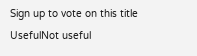Sign up to vote on this title
UsefulNot useful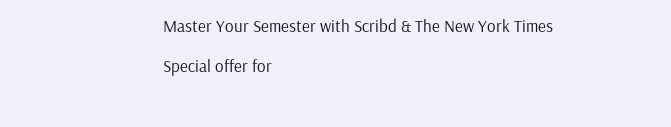Master Your Semester with Scribd & The New York Times

Special offer for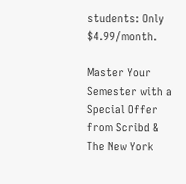students: Only $4.99/month.

Master Your Semester with a Special Offer from Scribd & The New York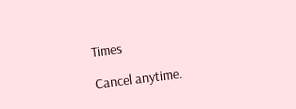Times

Cancel anytime.